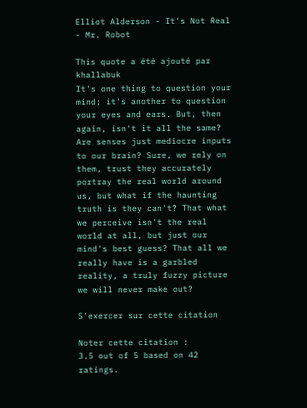Elliot Alderson - It's Not Real - Mr. Robot

This quote a été ajouté par khallabuk
It's one thing to question your mind; it's another to question your eyes and ears. But, then again, isn't it all the same? Are senses just mediocre inputs to our brain? Sure, we rely on them, trust they accurately portray the real world around us, but what if the haunting truth is they can't? That what we perceive isn't the real world at all, but just our mind's best guess? That all we really have is a garbled reality, a truly fuzzy picture we will never make out?

S'exercer sur cette citation

Noter cette citation :
3.5 out of 5 based on 42 ratings.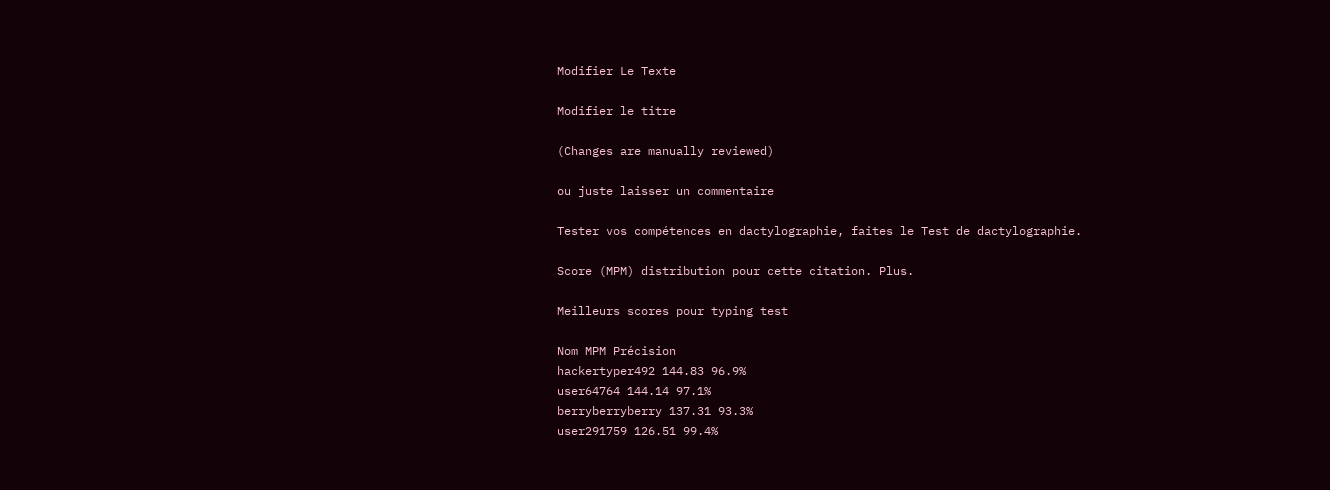Modifier Le Texte

Modifier le titre

(Changes are manually reviewed)

ou juste laisser un commentaire

Tester vos compétences en dactylographie, faites le Test de dactylographie.

Score (MPM) distribution pour cette citation. Plus.

Meilleurs scores pour typing test

Nom MPM Précision
hackertyper492 144.83 96.9%
user64764 144.14 97.1%
berryberryberry 137.31 93.3%
user291759 126.51 99.4%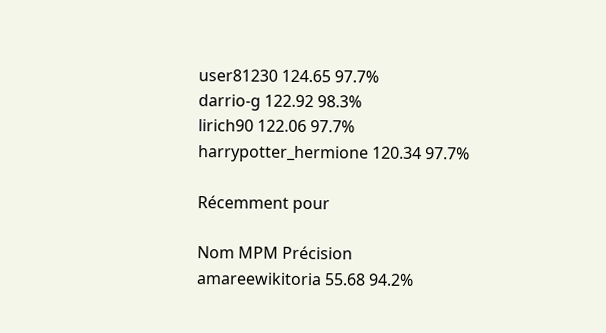user81230 124.65 97.7%
darrio-g 122.92 98.3%
lirich90 122.06 97.7%
harrypotter_hermione 120.34 97.7%

Récemment pour

Nom MPM Précision
amareewikitoria 55.68 94.2%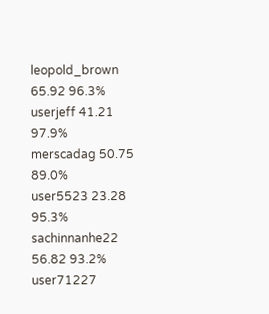leopold_brown 65.92 96.3%
userjeff 41.21 97.9%
merscadag 50.75 89.0%
user5523 23.28 95.3%
sachinnanhe22 56.82 93.2%
user71227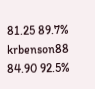81.25 89.7%
krbenson88 84.90 92.5%